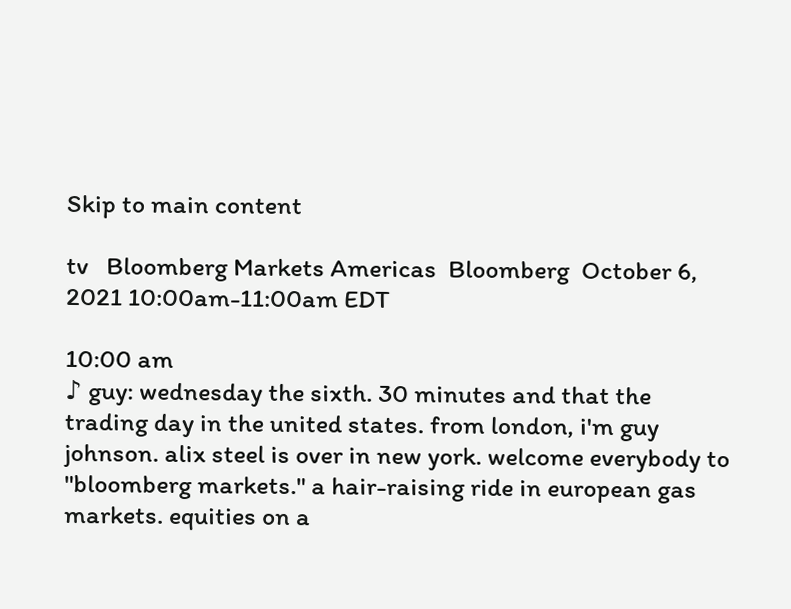Skip to main content

tv   Bloomberg Markets Americas  Bloomberg  October 6, 2021 10:00am-11:00am EDT

10:00 am
♪ guy: wednesday the sixth. 30 minutes and that the trading day in the united states. from london, i'm guy johnson. alix steel is over in new york. welcome everybody to "bloomberg markets." a hair-raising ride in european gas markets. equities on a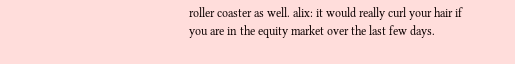roller coaster as well. alix: it would really curl your hair if you are in the equity market over the last few days.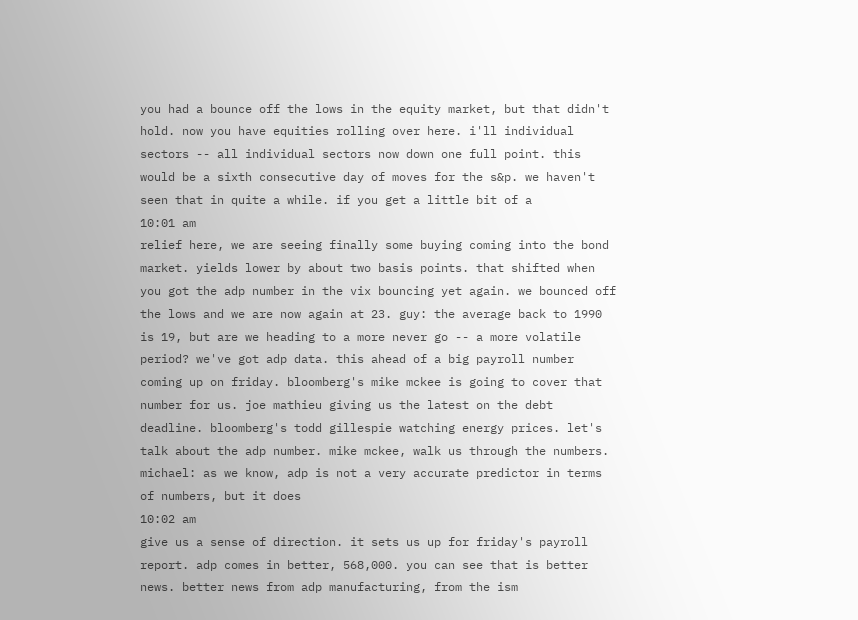you had a bounce off the lows in the equity market, but that didn't hold. now you have equities rolling over here. i'll individual sectors -- all individual sectors now down one full point. this would be a sixth consecutive day of moves for the s&p. we haven't seen that in quite a while. if you get a little bit of a
10:01 am
relief here, we are seeing finally some buying coming into the bond market. yields lower by about two basis points. that shifted when you got the adp number in the vix bouncing yet again. we bounced off the lows and we are now again at 23. guy: the average back to 1990 is 19, but are we heading to a more never go -- a more volatile period? we've got adp data. this ahead of a big payroll number coming up on friday. bloomberg's mike mckee is going to cover that number for us. joe mathieu giving us the latest on the debt deadline. bloomberg's todd gillespie watching energy prices. let's talk about the adp number. mike mckee, walk us through the numbers. michael: as we know, adp is not a very accurate predictor in terms of numbers, but it does
10:02 am
give us a sense of direction. it sets us up for friday's payroll report. adp comes in better, 568,000. you can see that is better news. better news from adp manufacturing, from the ism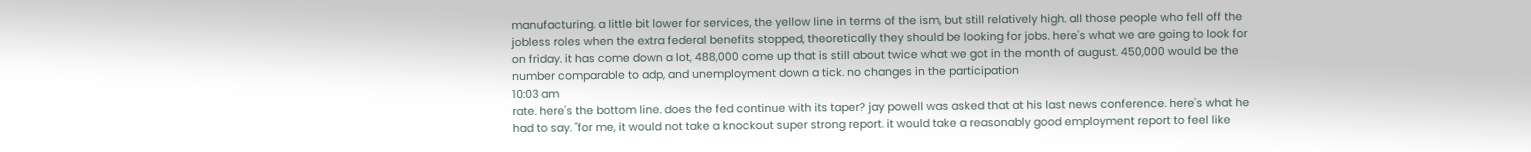manufacturing. a little bit lower for services, the yellow line in terms of the ism, but still relatively high. all those people who fell off the jobless roles when the extra federal benefits stopped, theoretically they should be looking for jobs. here's what we are going to look for on friday. it has come down a lot, 488,000 come up that is still about twice what we got in the month of august. 450,000 would be the number comparable to adp, and unemployment down a tick. no changes in the participation
10:03 am
rate. here's the bottom line. does the fed continue with its taper? jay powell was asked that at his last news conference. here's what he had to say. "for me, it would not take a knockout super strong report. it would take a reasonably good employment report to feel like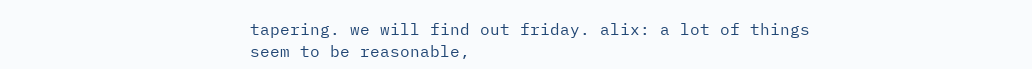tapering. we will find out friday. alix: a lot of things seem to be reasonable,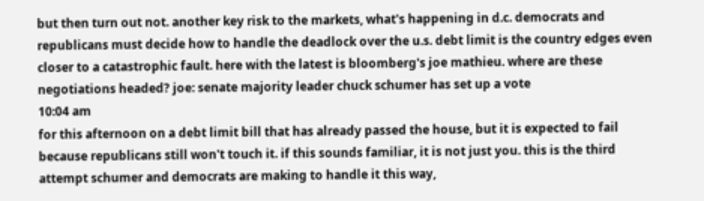but then turn out not. another key risk to the markets, what's happening in d.c. democrats and republicans must decide how to handle the deadlock over the u.s. debt limit is the country edges even closer to a catastrophic fault. here with the latest is bloomberg's joe mathieu. where are these negotiations headed? joe: senate majority leader chuck schumer has set up a vote
10:04 am
for this afternoon on a debt limit bill that has already passed the house, but it is expected to fail because republicans still won't touch it. if this sounds familiar, it is not just you. this is the third attempt schumer and democrats are making to handle it this way,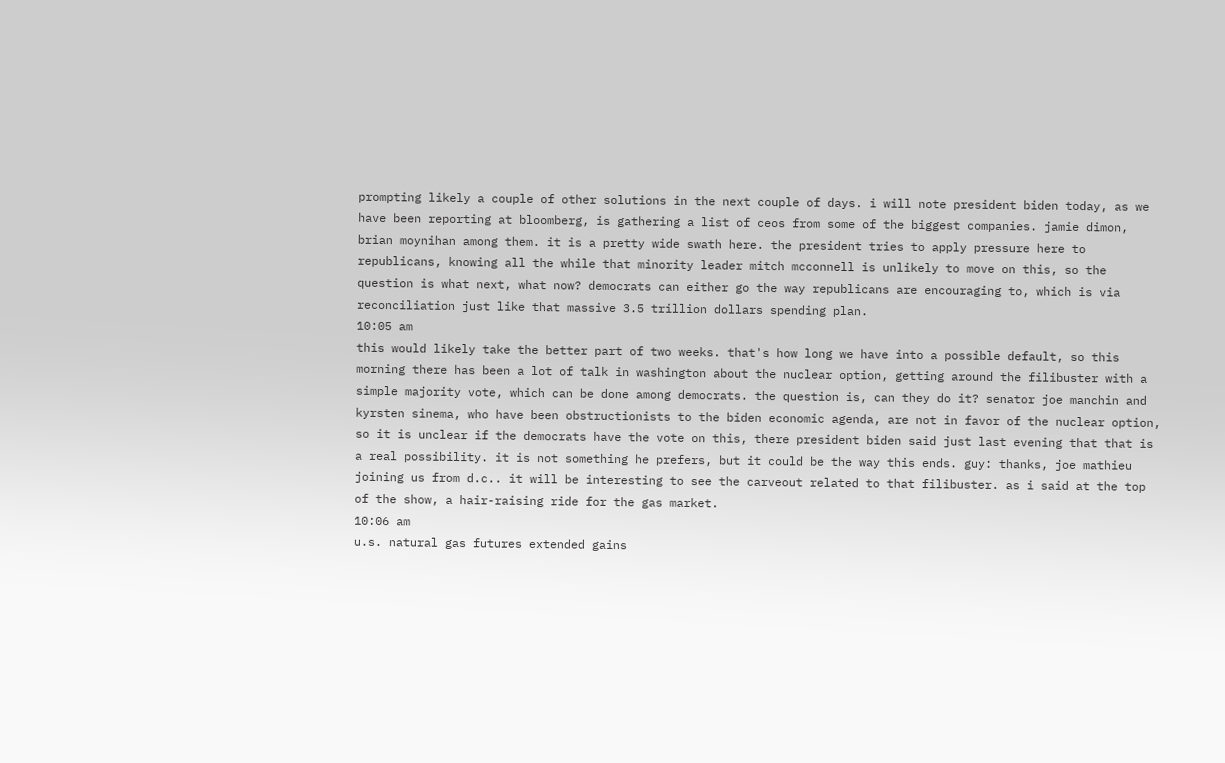prompting likely a couple of other solutions in the next couple of days. i will note president biden today, as we have been reporting at bloomberg, is gathering a list of ceos from some of the biggest companies. jamie dimon, brian moynihan among them. it is a pretty wide swath here. the president tries to apply pressure here to republicans, knowing all the while that minority leader mitch mcconnell is unlikely to move on this, so the question is what next, what now? democrats can either go the way republicans are encouraging to, which is via reconciliation just like that massive 3.5 trillion dollars spending plan.
10:05 am
this would likely take the better part of two weeks. that's how long we have into a possible default, so this morning there has been a lot of talk in washington about the nuclear option, getting around the filibuster with a simple majority vote, which can be done among democrats. the question is, can they do it? senator joe manchin and kyrsten sinema, who have been obstructionists to the biden economic agenda, are not in favor of the nuclear option, so it is unclear if the democrats have the vote on this, there president biden said just last evening that that is a real possibility. it is not something he prefers, but it could be the way this ends. guy: thanks, joe mathieu joining us from d.c.. it will be interesting to see the carveout related to that filibuster. as i said at the top of the show, a hair-raising ride for the gas market.
10:06 am
u.s. natural gas futures extended gains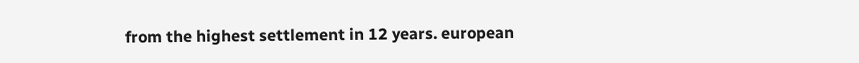from the highest settlement in 12 years. european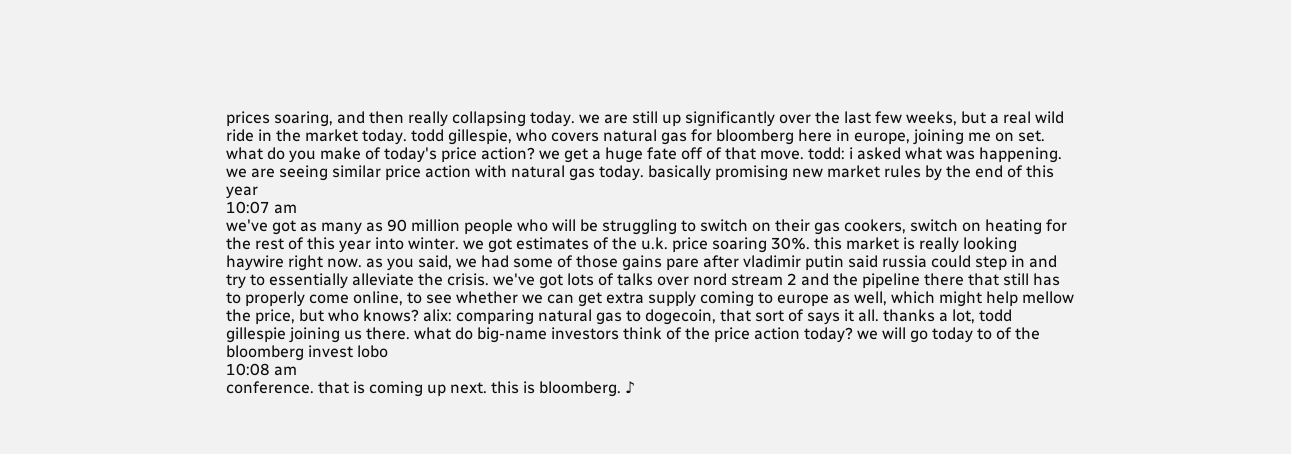prices soaring, and then really collapsing today. we are still up significantly over the last few weeks, but a real wild ride in the market today. todd gillespie, who covers natural gas for bloomberg here in europe, joining me on set. what do you make of today's price action? we get a huge fate off of that move. todd: i asked what was happening. we are seeing similar price action with natural gas today. basically promising new market rules by the end of this year
10:07 am
we've got as many as 90 million people who will be struggling to switch on their gas cookers, switch on heating for the rest of this year into winter. we got estimates of the u.k. price soaring 30%. this market is really looking haywire right now. as you said, we had some of those gains pare after vladimir putin said russia could step in and try to essentially alleviate the crisis. we've got lots of talks over nord stream 2 and the pipeline there that still has to properly come online, to see whether we can get extra supply coming to europe as well, which might help mellow the price, but who knows? alix: comparing natural gas to dogecoin, that sort of says it all. thanks a lot, todd gillespie joining us there. what do big-name investors think of the price action today? we will go today to of the bloomberg invest lobo
10:08 am
conference. that is coming up next. this is bloomberg. ♪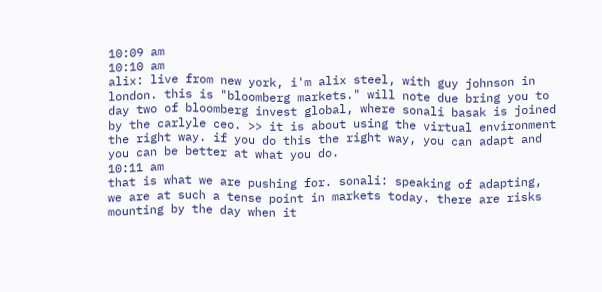10:09 am
10:10 am
alix: live from new york, i'm alix steel, with guy johnson in london. this is "bloomberg markets." will note due bring you to day two of bloomberg invest global, where sonali basak is joined by the carlyle ceo. >> it is about using the virtual environment the right way. if you do this the right way, you can adapt and you can be better at what you do.
10:11 am
that is what we are pushing for. sonali: speaking of adapting, we are at such a tense point in markets today. there are risks mounting by the day when it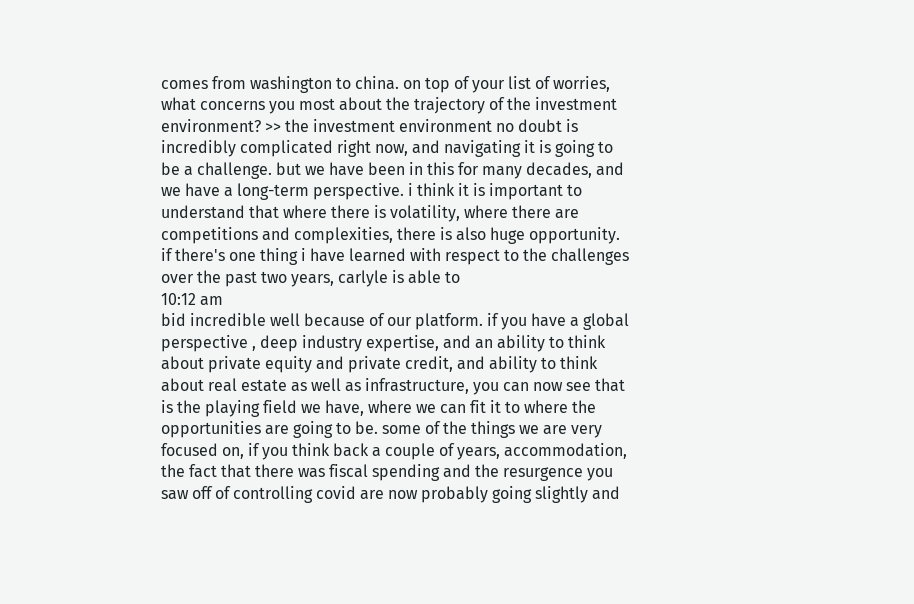comes from washington to china. on top of your list of worries, what concerns you most about the trajectory of the investment environment? >> the investment environment no doubt is incredibly complicated right now, and navigating it is going to be a challenge. but we have been in this for many decades, and we have a long-term perspective. i think it is important to understand that where there is volatility, where there are competitions and complexities, there is also huge opportunity. if there's one thing i have learned with respect to the challenges over the past two years, carlyle is able to
10:12 am
bid incredible well because of our platform. if you have a global perspective , deep industry expertise, and an ability to think about private equity and private credit, and ability to think about real estate as well as infrastructure, you can now see that is the playing field we have, where we can fit it to where the opportunities are going to be. some of the things we are very focused on, if you think back a couple of years, accommodation, the fact that there was fiscal spending and the resurgence you saw off of controlling covid are now probably going slightly and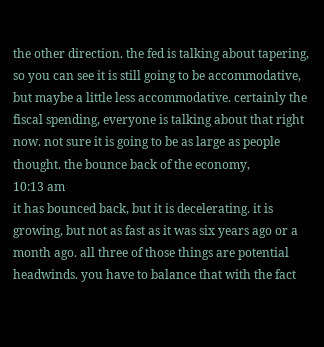the other direction. the fed is talking about tapering, so you can see it is still going to be accommodative, but maybe a little less accommodative. certainly the fiscal spending, everyone is talking about that right now. not sure it is going to be as large as people thought. the bounce back of the economy,
10:13 am
it has bounced back, but it is decelerating. it is growing, but not as fast as it was six years ago or a month ago. all three of those things are potential headwinds. you have to balance that with the fact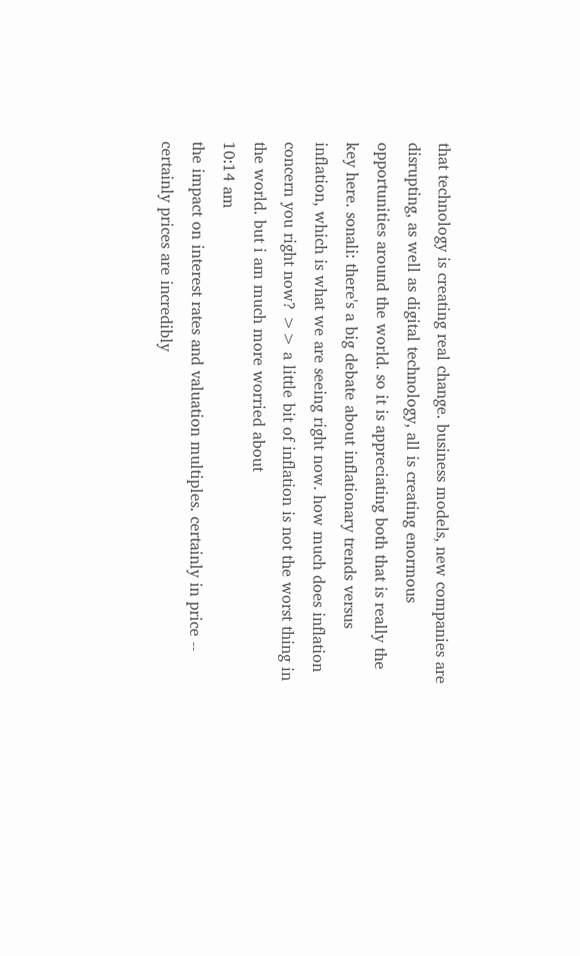that technology is creating real change. business models, new companies are disrupting, as well as digital technology, all is creating enormous opportunities around the world. so it is appreciating both that is really the key here. sonali: there's a big debate about inflationary trends versus inflation, which is what we are seeing right now. how much does inflation concern you right now? >> a little bit of inflation is not the worst thing in the world. but i am much more worried about
10:14 am
the impact on interest rates and valuation multiples. certainly in price -- certainly prices are incredibly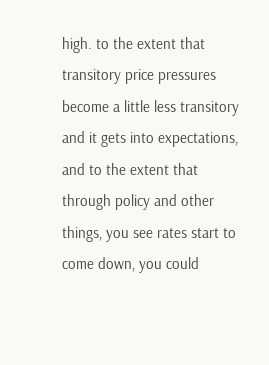high. to the extent that transitory price pressures become a little less transitory and it gets into expectations, and to the extent that through policy and other things, you see rates start to come down, you could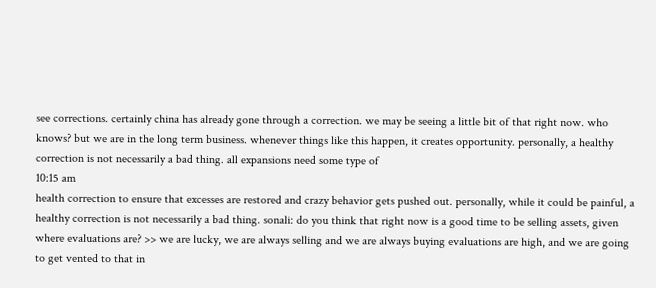see corrections. certainly china has already gone through a correction. we may be seeing a little bit of that right now. who knows? but we are in the long term business. whenever things like this happen, it creates opportunity. personally, a healthy correction is not necessarily a bad thing. all expansions need some type of
10:15 am
health correction to ensure that excesses are restored and crazy behavior gets pushed out. personally, while it could be painful, a healthy correction is not necessarily a bad thing. sonali: do you think that right now is a good time to be selling assets, given where evaluations are? >> we are lucky, we are always selling and we are always buying evaluations are high, and we are going to get vented to that in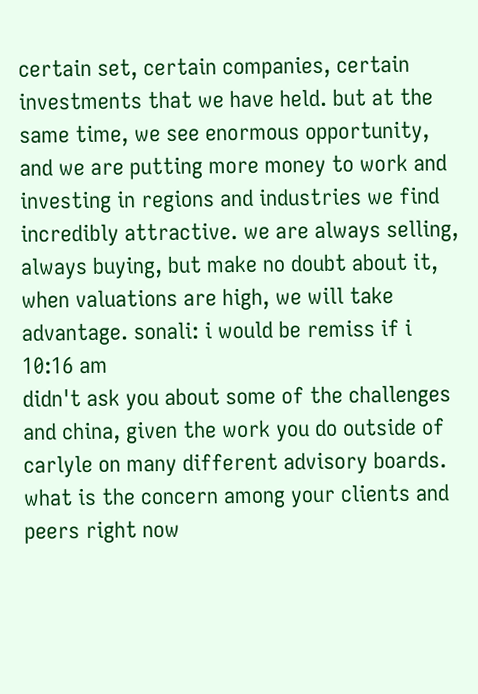certain set, certain companies, certain investments that we have held. but at the same time, we see enormous opportunity, and we are putting more money to work and investing in regions and industries we find incredibly attractive. we are always selling, always buying, but make no doubt about it, when valuations are high, we will take advantage. sonali: i would be remiss if i
10:16 am
didn't ask you about some of the challenges and china, given the work you do outside of carlyle on many different advisory boards. what is the concern among your clients and peers right now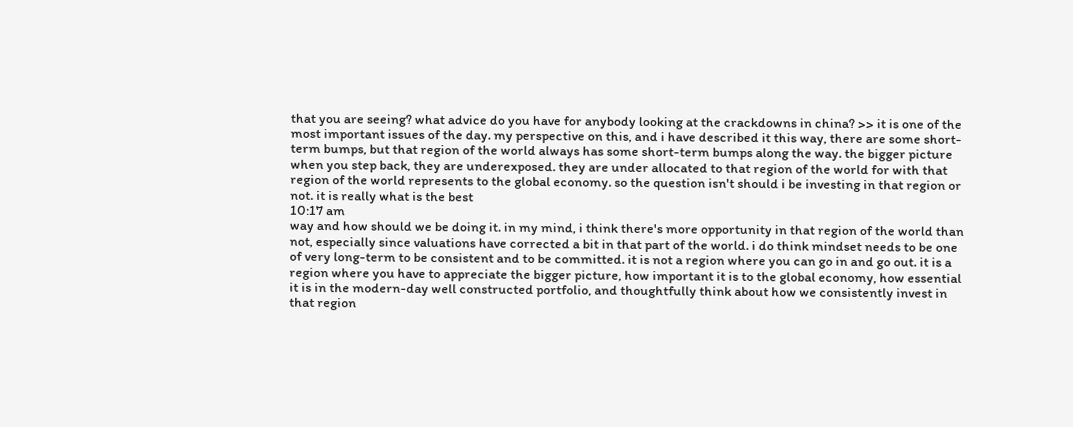that you are seeing? what advice do you have for anybody looking at the crackdowns in china? >> it is one of the most important issues of the day. my perspective on this, and i have described it this way, there are some short-term bumps, but that region of the world always has some short-term bumps along the way. the bigger picture when you step back, they are underexposed. they are under allocated to that region of the world for with that region of the world represents to the global economy. so the question isn't should i be investing in that region or not. it is really what is the best
10:17 am
way and how should we be doing it. in my mind, i think there's more opportunity in that region of the world than not, especially since valuations have corrected a bit in that part of the world. i do think mindset needs to be one of very long-term to be consistent and to be committed. it is not a region where you can go in and go out. it is a region where you have to appreciate the bigger picture, how important it is to the global economy, how essential it is in the modern-day well constructed portfolio, and thoughtfully think about how we consistently invest in that region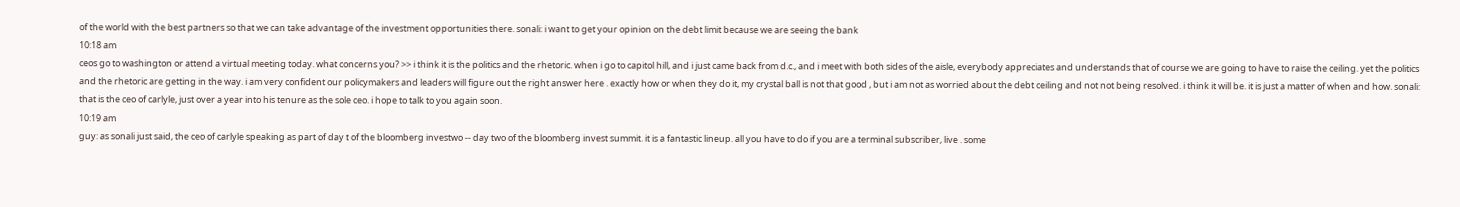of the world with the best partners so that we can take advantage of the investment opportunities there. sonali: i want to get your opinion on the debt limit because we are seeing the bank
10:18 am
ceos go to washington or attend a virtual meeting today. what concerns you? >> i think it is the politics and the rhetoric. when i go to capitol hill, and i just came back from d.c., and i meet with both sides of the aisle, everybody appreciates and understands that of course we are going to have to raise the ceiling. yet the politics and the rhetoric are getting in the way. i am very confident our policymakers and leaders will figure out the right answer here . exactly how or when they do it, my crystal ball is not that good , but i am not as worried about the debt ceiling and not not being resolved. i think it will be. it is just a matter of when and how. sonali: that is the ceo of carlyle, just over a year into his tenure as the sole ceo. i hope to talk to you again soon.
10:19 am
guy: as sonali just said, the ceo of carlyle speaking as part of day t of the bloomberg investwo -- day two of the bloomberg invest summit. it is a fantastic lineup. all you have to do if you are a terminal subscriber, live . some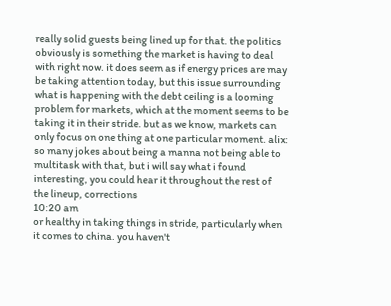really solid guests being lined up for that. the politics obviously is something the market is having to deal with right now. it does seem as if energy prices are may be taking attention today, but this issue surrounding what is happening with the debt ceiling is a looming problem for markets, which at the moment seems to be taking it in their stride. but as we know, markets can only focus on one thing at one particular moment. alix: so many jokes about being a manna not being able to multitask with that, but i will say what i found interesting, you could hear it throughout the rest of the lineup, corrections
10:20 am
or healthy in taking things in stride, particularly when it comes to china. you haven't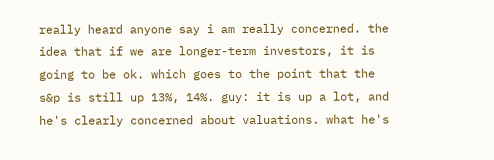really heard anyone say i am really concerned. the idea that if we are longer-term investors, it is going to be ok. which goes to the point that the s&p is still up 13%, 14%. guy: it is up a lot, and he's clearly concerned about valuations. what he's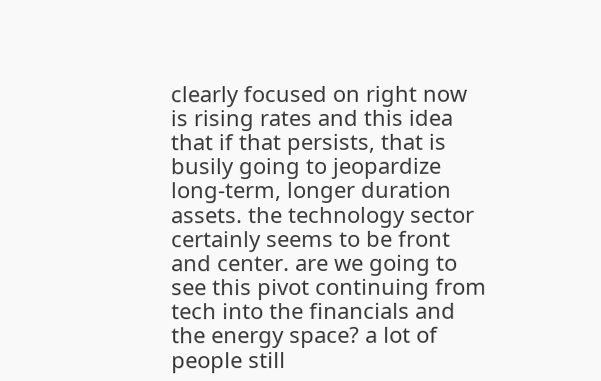clearly focused on right now is rising rates and this idea that if that persists, that is busily going to jeopardize long-term, longer duration assets. the technology sector certainly seems to be front and center. are we going to see this pivot continuing from tech into the financials and the energy space? a lot of people still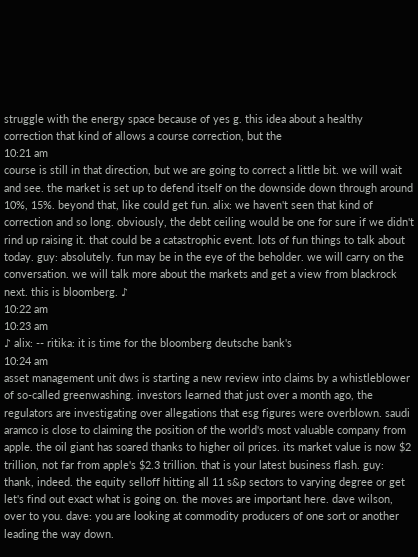struggle with the energy space because of yes g. this idea about a healthy correction that kind of allows a course correction, but the
10:21 am
course is still in that direction, but we are going to correct a little bit. we will wait and see. the market is set up to defend itself on the downside down through around 10%, 15%. beyond that, like could get fun. alix: we haven't seen that kind of correction and so long. obviously, the debt ceiling would be one for sure if we didn't rind up raising it. that could be a catastrophic event. lots of fun things to talk about today. guy: absolutely. fun may be in the eye of the beholder. we will carry on the conversation. we will talk more about the markets and get a view from blackrock next. this is bloomberg. ♪
10:22 am
10:23 am
♪ alix: -- ritika: it is time for the bloomberg deutsche bank's
10:24 am
asset management unit dws is starting a new review into claims by a whistleblower of so-called greenwashing. investors learned that just over a month ago, the regulators are investigating over allegations that esg figures were overblown. saudi aramco is close to claiming the position of the world's most valuable company from apple. the oil giant has soared thanks to higher oil prices. its market value is now $2 trillion, not far from apple's $2.3 trillion. that is your latest business flash. guy: thank, indeed. the equity selloff hitting all 11 s&p sectors to varying degree or get let's find out exact what is going on. the moves are important here. dave wilson, over to you. dave: you are looking at commodity producers of one sort or another leading the way down.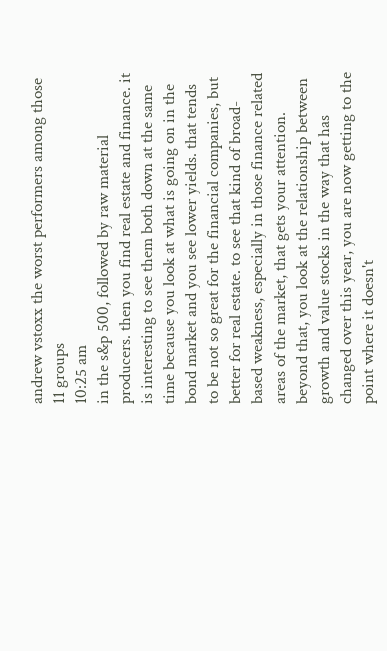andrew vstoxx the worst performers among those 11 groups
10:25 am
in the s&p 500, followed by raw material producers. then you find real estate and finance. it is interesting to see them both down at the same time because you look at what is going on in the bond market and you see lower yields. that tends to be not so great for the financial companies, but better for real estate. to see that kind of broad-based weakness, especially in those finance related areas of the market, that gets your attention. beyond that, you look at the relationship between growth and value stocks in the way that has changed over this year, you are now getting to the point where it doesn't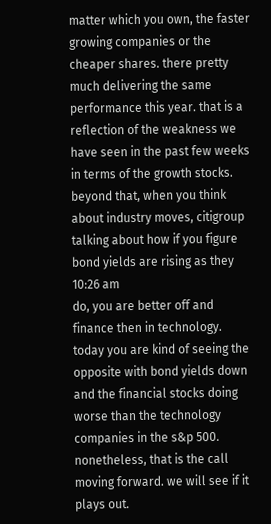matter which you own, the faster growing companies or the cheaper shares. there pretty much delivering the same performance this year. that is a reflection of the weakness we have seen in the past few weeks in terms of the growth stocks. beyond that, when you think about industry moves, citigroup talking about how if you figure bond yields are rising as they
10:26 am
do, you are better off and finance then in technology. today you are kind of seeing the opposite with bond yields down and the financial stocks doing worse than the technology companies in the s&p 500. nonetheless, that is the call moving forward. we will see if it plays out.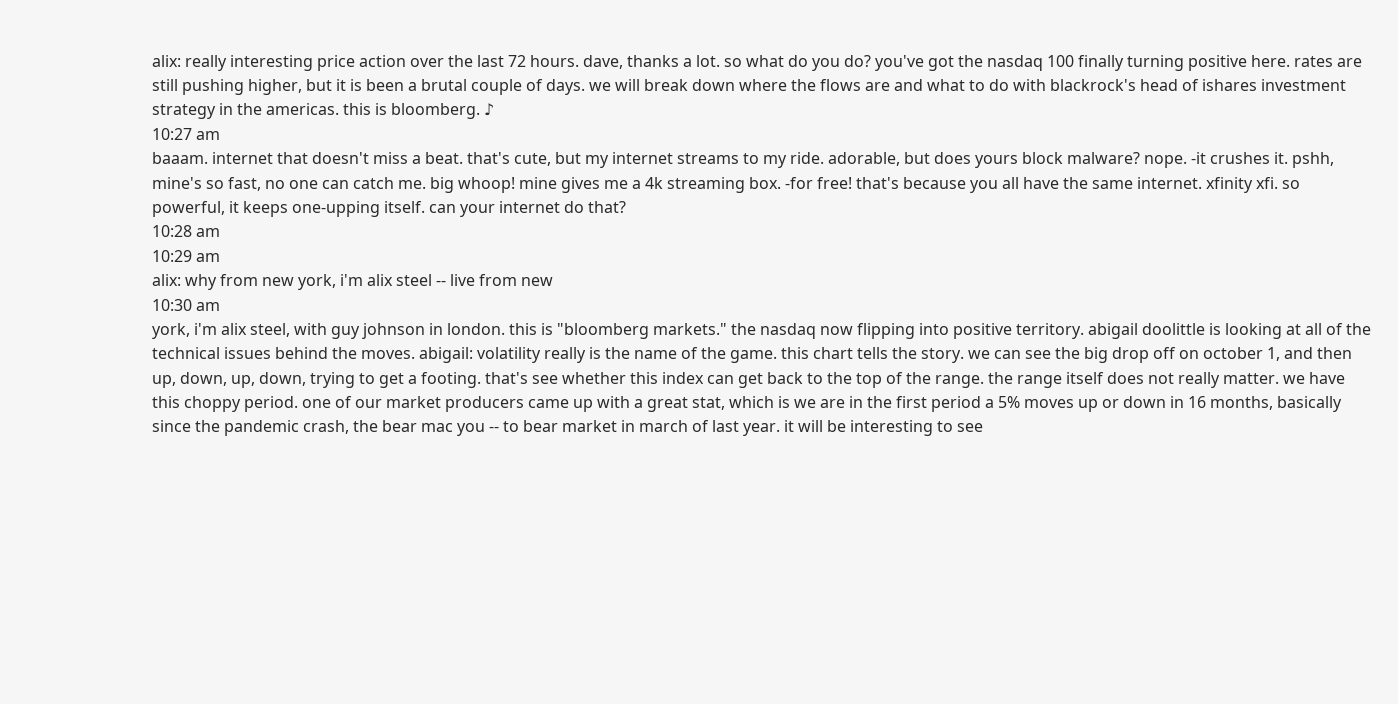alix: really interesting price action over the last 72 hours. dave, thanks a lot. so what do you do? you've got the nasdaq 100 finally turning positive here. rates are still pushing higher, but it is been a brutal couple of days. we will break down where the flows are and what to do with blackrock's head of ishares investment strategy in the americas. this is bloomberg. ♪
10:27 am
baaam. internet that doesn't miss a beat. that's cute, but my internet streams to my ride. adorable, but does yours block malware? nope. -it crushes it. pshh, mine's so fast, no one can catch me. big whoop! mine gives me a 4k streaming box. -for free! that's because you all have the same internet. xfinity xfi. so powerful, it keeps one-upping itself. can your internet do that?
10:28 am
10:29 am
alix: why from new york, i'm alix steel -- live from new
10:30 am
york, i'm alix steel, with guy johnson in london. this is "bloomberg markets." the nasdaq now flipping into positive territory. abigail doolittle is looking at all of the technical issues behind the moves. abigail: volatility really is the name of the game. this chart tells the story. we can see the big drop off on october 1, and then up, down, up, down, trying to get a footing. that's see whether this index can get back to the top of the range. the range itself does not really matter. we have this choppy period. one of our market producers came up with a great stat, which is we are in the first period a 5% moves up or down in 16 months, basically since the pandemic crash, the bear mac you -- to bear market in march of last year. it will be interesting to see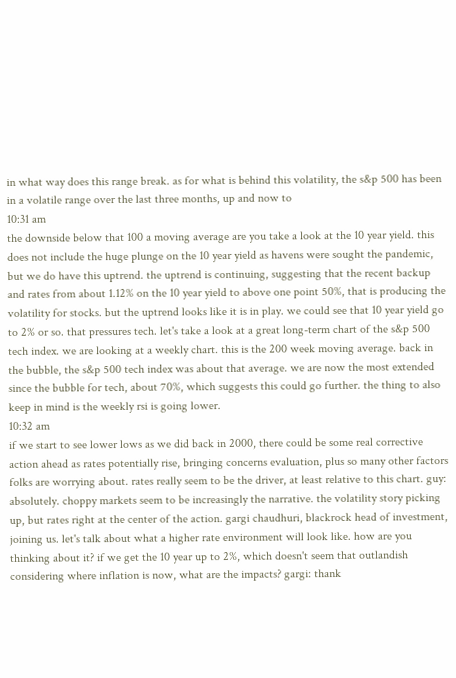in what way does this range break. as for what is behind this volatility, the s&p 500 has been in a volatile range over the last three months, up and now to
10:31 am
the downside below that 100 a moving average are you take a look at the 10 year yield. this does not include the huge plunge on the 10 year yield as havens were sought the pandemic, but we do have this uptrend. the uptrend is continuing, suggesting that the recent backup and rates from about 1.12% on the 10 year yield to above one point 50%, that is producing the volatility for stocks. but the uptrend looks like it is in play. we could see that 10 year yield go to 2% or so. that pressures tech. let's take a look at a great long-term chart of the s&p 500 tech index. we are looking at a weekly chart. this is the 200 week moving average. back in the bubble, the s&p 500 tech index was about that average. we are now the most extended since the bubble for tech, about 70%, which suggests this could go further. the thing to also keep in mind is the weekly rsi is going lower.
10:32 am
if we start to see lower lows as we did back in 2000, there could be some real corrective action ahead as rates potentially rise, bringing concerns evaluation, plus so many other factors folks are worrying about. rates really seem to be the driver, at least relative to this chart. guy: absolutely. choppy markets seem to be increasingly the narrative. the volatility story picking up, but rates right at the center of the action. gargi chaudhuri, blackrock head of investment, joining us. let's talk about what a higher rate environment will look like. how are you thinking about it? if we get the 10 year up to 2%, which doesn't seem that outlandish considering where inflation is now, what are the impacts? gargi: thank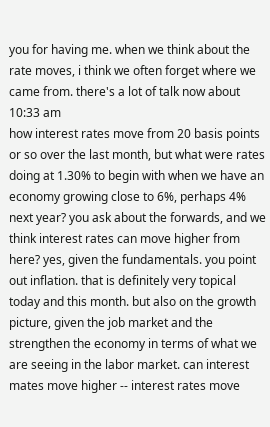you for having me. when we think about the rate moves, i think we often forget where we came from. there's a lot of talk now about
10:33 am
how interest rates move from 20 basis points or so over the last month, but what were rates doing at 1.30% to begin with when we have an economy growing close to 6%, perhaps 4% next year? you ask about the forwards, and we think interest rates can move higher from here? yes, given the fundamentals. you point out inflation. that is definitely very topical today and this month. but also on the growth picture, given the job market and the strengthen the economy in terms of what we are seeing in the labor market. can interest mates move higher -- interest rates move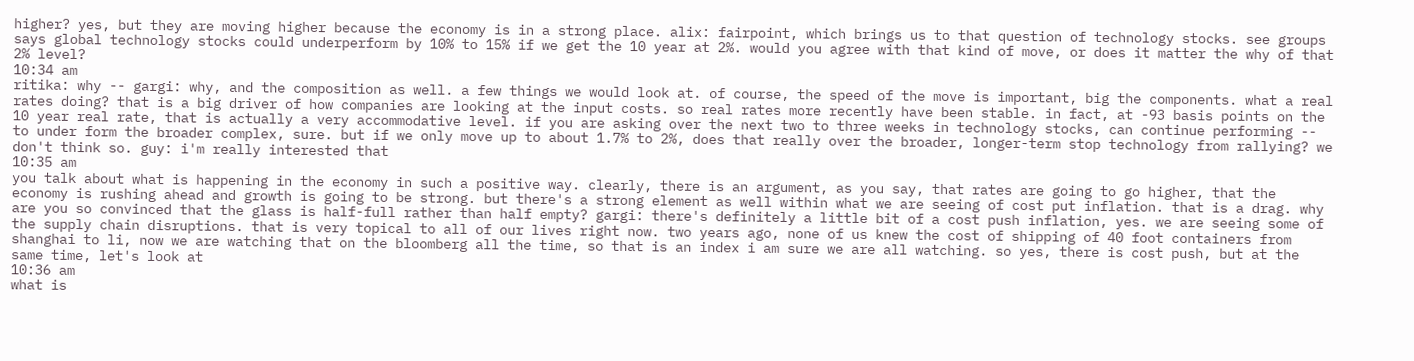higher? yes, but they are moving higher because the economy is in a strong place. alix: fairpoint, which brings us to that question of technology stocks. see groups says global technology stocks could underperform by 10% to 15% if we get the 10 year at 2%. would you agree with that kind of move, or does it matter the why of that 2% level?
10:34 am
ritika: why -- gargi: why, and the composition as well. a few things we would look at. of course, the speed of the move is important, big the components. what a real rates doing? that is a big driver of how companies are looking at the input costs. so real rates more recently have been stable. in fact, at -93 basis points on the 10 year real rate, that is actually a very accommodative level. if you are asking over the next two to three weeks in technology stocks, can continue performing -- to under form the broader complex, sure. but if we only move up to about 1.7% to 2%, does that really over the broader, longer-term stop technology from rallying? we don't think so. guy: i'm really interested that
10:35 am
you talk about what is happening in the economy in such a positive way. clearly, there is an argument, as you say, that rates are going to go higher, that the economy is rushing ahead and growth is going to be strong. but there's a strong element as well within what we are seeing of cost put inflation. that is a drag. why are you so convinced that the glass is half-full rather than half empty? gargi: there's definitely a little bit of a cost push inflation, yes. we are seeing some of the supply chain disruptions. that is very topical to all of our lives right now. two years ago, none of us knew the cost of shipping of 40 foot containers from shanghai to li, now we are watching that on the bloomberg all the time, so that is an index i am sure we are all watching. so yes, there is cost push, but at the same time, let's look at
10:36 am
what is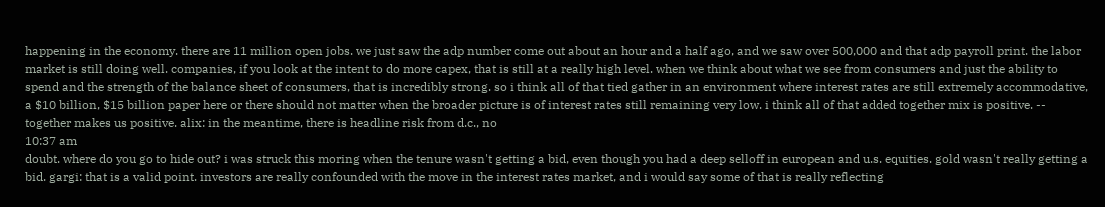happening in the economy. there are 11 million open jobs. we just saw the adp number come out about an hour and a half ago, and we saw over 500,000 and that adp payroll print. the labor market is still doing well. companies, if you look at the intent to do more capex, that is still at a really high level. when we think about what we see from consumers and just the ability to spend and the strength of the balance sheet of consumers, that is incredibly strong. so i think all of that tied gather in an environment where interest rates are still extremely accommodative, a $10 billion, $15 billion paper here or there should not matter when the broader picture is of interest rates still remaining very low. i think all of that added together mix is positive. -- together makes us positive. alix: in the meantime, there is headline risk from d.c., no
10:37 am
doubt. where do you go to hide out? i was struck this moring when the tenure wasn't getting a bid, even though you had a deep selloff in european and u.s. equities. gold wasn't really getting a bid. gargi: that is a valid point. investors are really confounded with the move in the interest rates market, and i would say some of that is really reflecting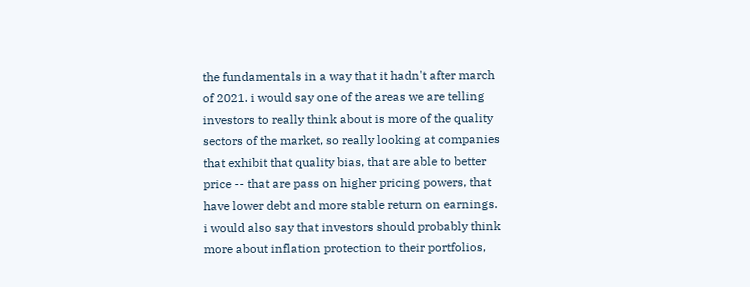the fundamentals in a way that it hadn't after march of 2021. i would say one of the areas we are telling investors to really think about is more of the quality sectors of the market, so really looking at companies that exhibit that quality bias, that are able to better price -- that are pass on higher pricing powers, that have lower debt and more stable return on earnings. i would also say that investors should probably think more about inflation protection to their portfolios,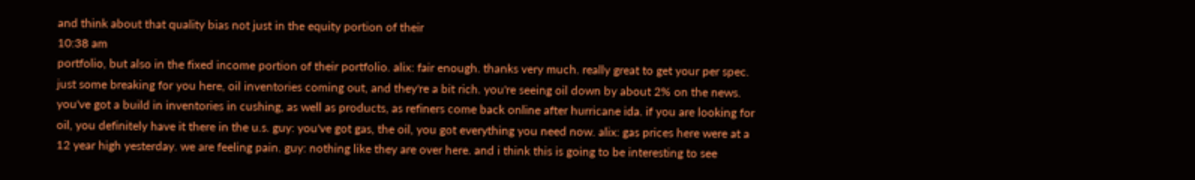and think about that quality bias not just in the equity portion of their
10:38 am
portfolio, but also in the fixed income portion of their portfolio. alix: fair enough. thanks very much. really great to get your per spec. just some breaking for you here, oil inventories coming out, and they're a bit rich. you're seeing oil down by about 2% on the news. you've got a build in inventories in cushing, as well as products, as refiners come back online after hurricane ida. if you are looking for oil, you definitely have it there in the u.s. guy: you've got gas, the oil, you got everything you need now. alix: gas prices here were at a 12 year high yesterday. we are feeling pain. guy: nothing like they are over here. and i think this is going to be interesting to see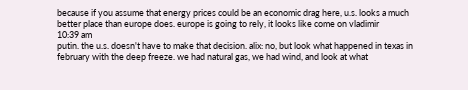because if you assume that energy prices could be an economic drag here, u.s. looks a much better place than europe does. europe is going to rely, it looks like come on vladimir
10:39 am
putin. the u.s. doesn't have to make that decision. alix: no, but look what happened in texas in february with the deep freeze. we had natural gas, we had wind, and look at what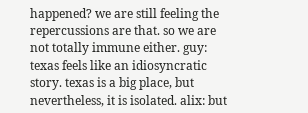happened? we are still feeling the repercussions are that. so we are not totally immune either. guy: texas feels like an idiosyncratic story. texas is a big place, but nevertheless, it is isolated. alix: but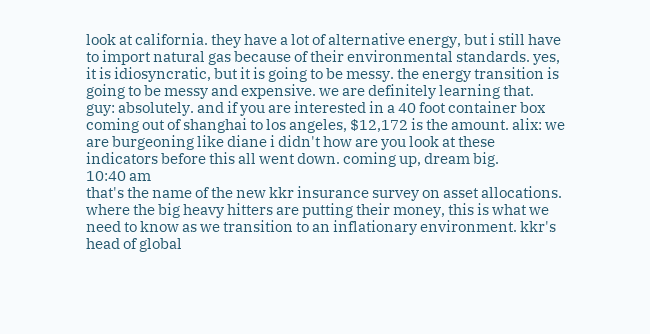look at california. they have a lot of alternative energy, but i still have to import natural gas because of their environmental standards. yes, it is idiosyncratic, but it is going to be messy. the energy transition is going to be messy and expensive. we are definitely learning that. guy: absolutely. and if you are interested in a 40 foot container box coming out of shanghai to los angeles, $12,172 is the amount. alix: we are burgeoning like diane i didn't how are you look at these indicators before this all went down. coming up, dream big.
10:40 am
that's the name of the new kkr insurance survey on asset allocations. where the big heavy hitters are putting their money, this is what we need to know as we transition to an inflationary environment. kkr's head of global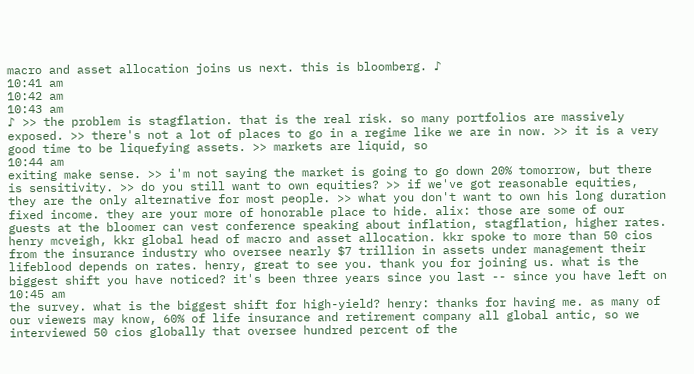macro and asset allocation joins us next. this is bloomberg. ♪
10:41 am
10:42 am
10:43 am
♪ >> the problem is stagflation. that is the real risk. so many portfolios are massively exposed. >> there's not a lot of places to go in a regime like we are in now. >> it is a very good time to be liquefying assets. >> markets are liquid, so
10:44 am
exiting make sense. >> i'm not saying the market is going to go down 20% tomorrow, but there is sensitivity. >> do you still want to own equities? >> if we've got reasonable equities, they are the only alternative for most people. >> what you don't want to own his long duration fixed income. they are your more of honorable place to hide. alix: those are some of our guests at the bloomer can vest conference speaking about inflation, stagflation, higher rates. henry mcveigh, kkr global head of macro and asset allocation. kkr spoke to more than 50 cios from the insurance industry who oversee nearly $7 trillion in assets under management their lifeblood depends on rates. henry, great to see you. thank you for joining us. what is the biggest shift you have noticed? it's been three years since you last -- since you have left on
10:45 am
the survey. what is the biggest shift for high-yield? henry: thanks for having me. as many of our viewers may know, 60% of life insurance and retirement company all global antic, so we interviewed 50 cios globally that oversee hundred percent of the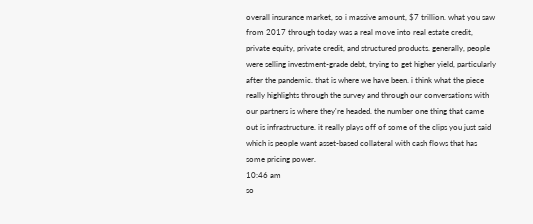overall insurance market, so i massive amount, $7 trillion. what you saw from 2017 through today was a real move into real estate credit, private equity, private credit, and structured products. generally, people were selling investment-grade debt, trying to get higher yield, particularly after the pandemic. that is where we have been. i think what the piece really highlights through the survey and through our conversations with our partners is where they're headed. the number one thing that came out is infrastructure. it really plays off of some of the clips you just said which is people want asset-based collateral with cash flows that has some pricing power.
10:46 am
so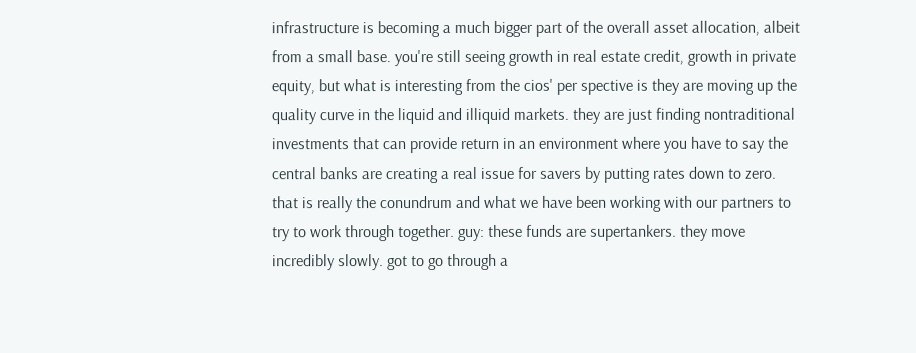infrastructure is becoming a much bigger part of the overall asset allocation, albeit from a small base. you're still seeing growth in real estate credit, growth in private equity, but what is interesting from the cios' per spective is they are moving up the quality curve in the liquid and illiquid markets. they are just finding nontraditional investments that can provide return in an environment where you have to say the central banks are creating a real issue for savers by putting rates down to zero. that is really the conundrum and what we have been working with our partners to try to work through together. guy: these funds are supertankers. they move incredibly slowly. got to go through a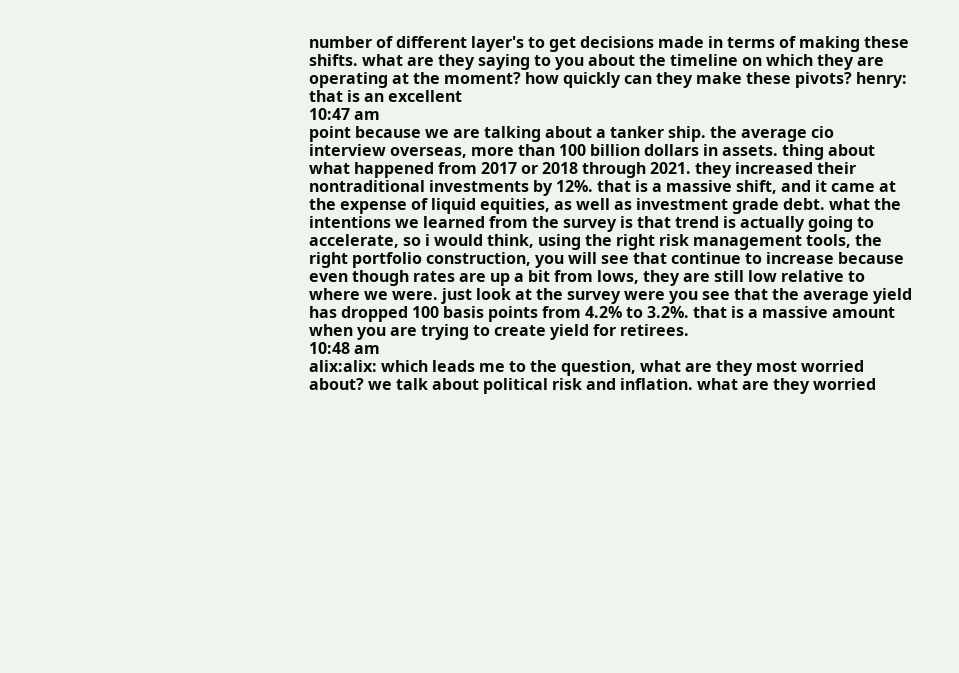number of different layer's to get decisions made in terms of making these shifts. what are they saying to you about the timeline on which they are operating at the moment? how quickly can they make these pivots? henry: that is an excellent
10:47 am
point because we are talking about a tanker ship. the average cio interview overseas, more than 100 billion dollars in assets. thing about what happened from 2017 or 2018 through 2021. they increased their nontraditional investments by 12%. that is a massive shift, and it came at the expense of liquid equities, as well as investment grade debt. what the intentions we learned from the survey is that trend is actually going to accelerate, so i would think, using the right risk management tools, the right portfolio construction, you will see that continue to increase because even though rates are up a bit from lows, they are still low relative to where we were. just look at the survey were you see that the average yield has dropped 100 basis points from 4.2% to 3.2%. that is a massive amount when you are trying to create yield for retirees.
10:48 am
alix:alix: which leads me to the question, what are they most worried about? we talk about political risk and inflation. what are they worried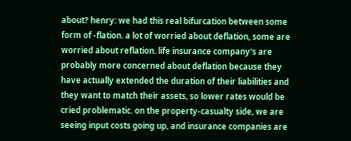about? henry: we had this real bifurcation between some form of -flation. a lot of worried about deflation, some are worried about reflation. life insurance company's are probably more concerned about deflation because they have actually extended the duration of their liabilities and they want to match their assets, so lower rates would be cried problematic. on the property-casualty side, we are seeing input costs going up, and insurance companies are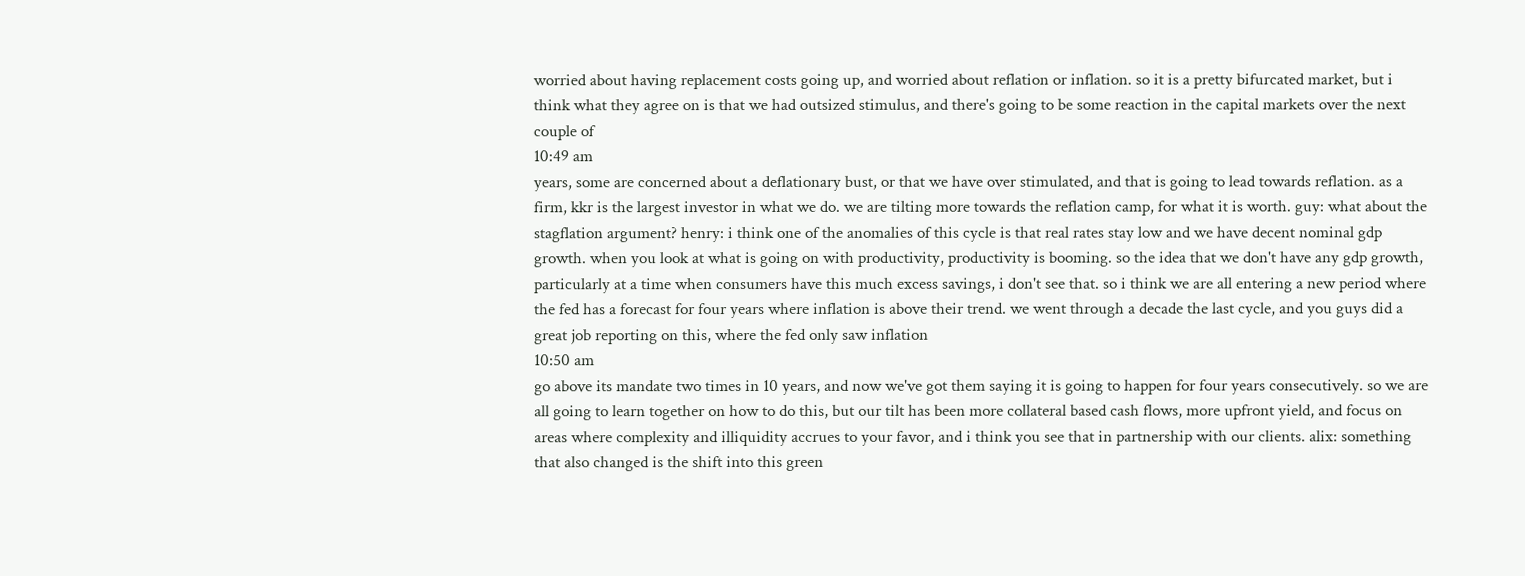worried about having replacement costs going up, and worried about reflation or inflation. so it is a pretty bifurcated market, but i think what they agree on is that we had outsized stimulus, and there's going to be some reaction in the capital markets over the next couple of
10:49 am
years, some are concerned about a deflationary bust, or that we have over stimulated, and that is going to lead towards reflation. as a firm, kkr is the largest investor in what we do. we are tilting more towards the reflation camp, for what it is worth. guy: what about the stagflation argument? henry: i think one of the anomalies of this cycle is that real rates stay low and we have decent nominal gdp growth. when you look at what is going on with productivity, productivity is booming. so the idea that we don't have any gdp growth, particularly at a time when consumers have this much excess savings, i don't see that. so i think we are all entering a new period where the fed has a forecast for four years where inflation is above their trend. we went through a decade the last cycle, and you guys did a great job reporting on this, where the fed only saw inflation
10:50 am
go above its mandate two times in 10 years, and now we've got them saying it is going to happen for four years consecutively. so we are all going to learn together on how to do this, but our tilt has been more collateral based cash flows, more upfront yield, and focus on areas where complexity and illiquidity accrues to your favor, and i think you see that in partnership with our clients. alix: something that also changed is the shift into this green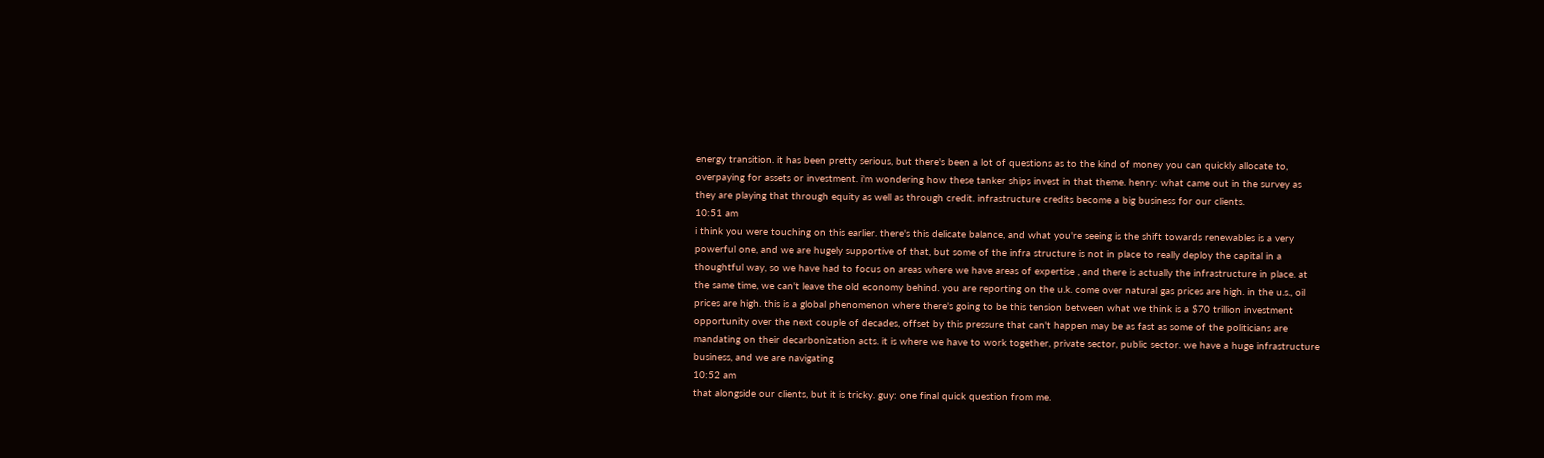energy transition. it has been pretty serious, but there's been a lot of questions as to the kind of money you can quickly allocate to, overpaying for assets or investment. i'm wondering how these tanker ships invest in that theme. henry: what came out in the survey as they are playing that through equity as well as through credit. infrastructure credits become a big business for our clients.
10:51 am
i think you were touching on this earlier. there's this delicate balance, and what you're seeing is the shift towards renewables is a very powerful one, and we are hugely supportive of that, but some of the infra structure is not in place to really deploy the capital in a thoughtful way, so we have had to focus on areas where we have areas of expertise , and there is actually the infrastructure in place. at the same time, we can't leave the old economy behind. you are reporting on the u.k. come over natural gas prices are high. in the u.s., oil prices are high. this is a global phenomenon where there's going to be this tension between what we think is a $70 trillion investment opportunity over the next couple of decades, offset by this pressure that can't happen may be as fast as some of the politicians are mandating on their decarbonization acts. it is where we have to work together, private sector, public sector. we have a huge infrastructure business, and we are navigating
10:52 am
that alongside our clients, but it is tricky. guy: one final quick question from me.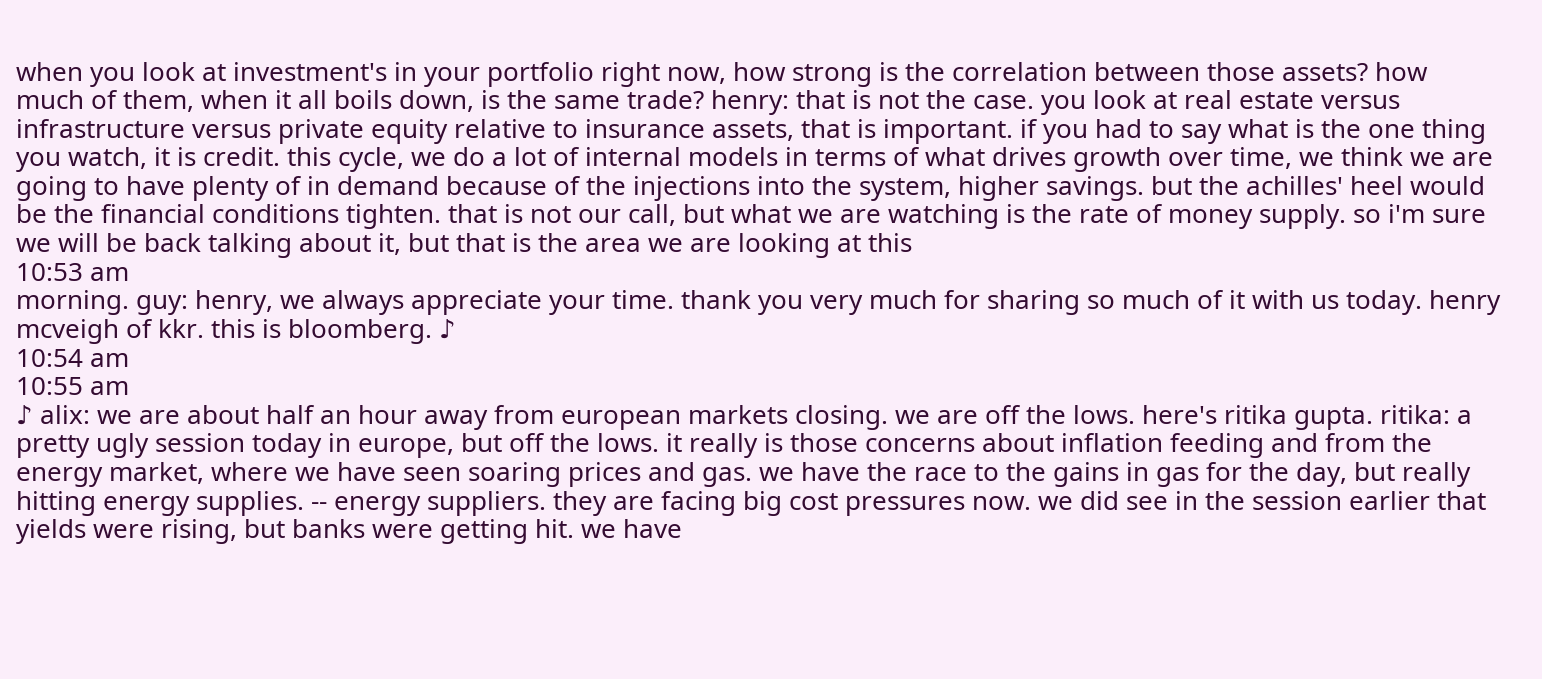when you look at investment's in your portfolio right now, how strong is the correlation between those assets? how much of them, when it all boils down, is the same trade? henry: that is not the case. you look at real estate versus infrastructure versus private equity relative to insurance assets, that is important. if you had to say what is the one thing you watch, it is credit. this cycle, we do a lot of internal models in terms of what drives growth over time, we think we are going to have plenty of in demand because of the injections into the system, higher savings. but the achilles' heel would be the financial conditions tighten. that is not our call, but what we are watching is the rate of money supply. so i'm sure we will be back talking about it, but that is the area we are looking at this
10:53 am
morning. guy: henry, we always appreciate your time. thank you very much for sharing so much of it with us today. henry mcveigh of kkr. this is bloomberg. ♪
10:54 am
10:55 am
♪ alix: we are about half an hour away from european markets closing. we are off the lows. here's ritika gupta. ritika: a pretty ugly session today in europe, but off the lows. it really is those concerns about inflation feeding and from the energy market, where we have seen soaring prices and gas. we have the race to the gains in gas for the day, but really hitting energy supplies. -- energy suppliers. they are facing big cost pressures now. we did see in the session earlier that yields were rising, but banks were getting hit. we have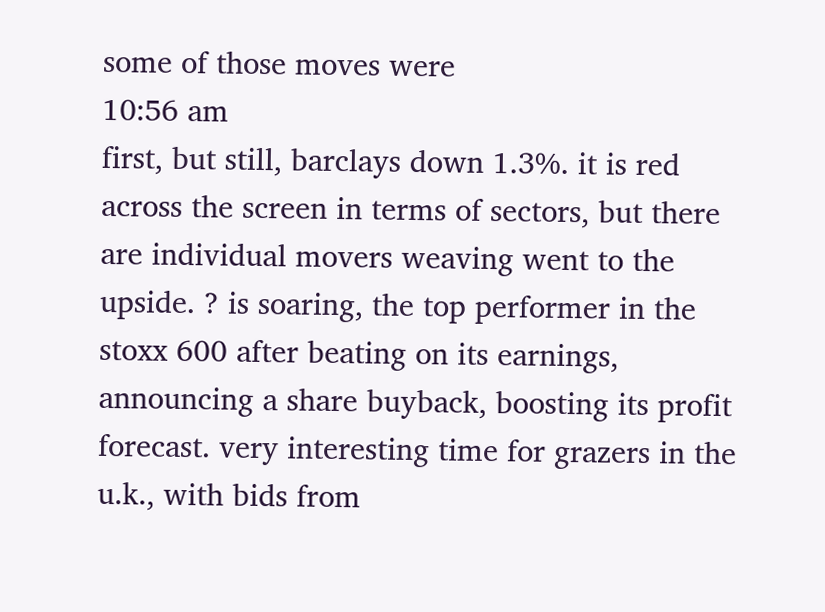some of those moves were
10:56 am
first, but still, barclays down 1.3%. it is red across the screen in terms of sectors, but there are individual movers weaving went to the upside. ? is soaring, the top performer in the stoxx 600 after beating on its earnings, announcing a share buyback, boosting its profit forecast. very interesting time for grazers in the u.k., with bids from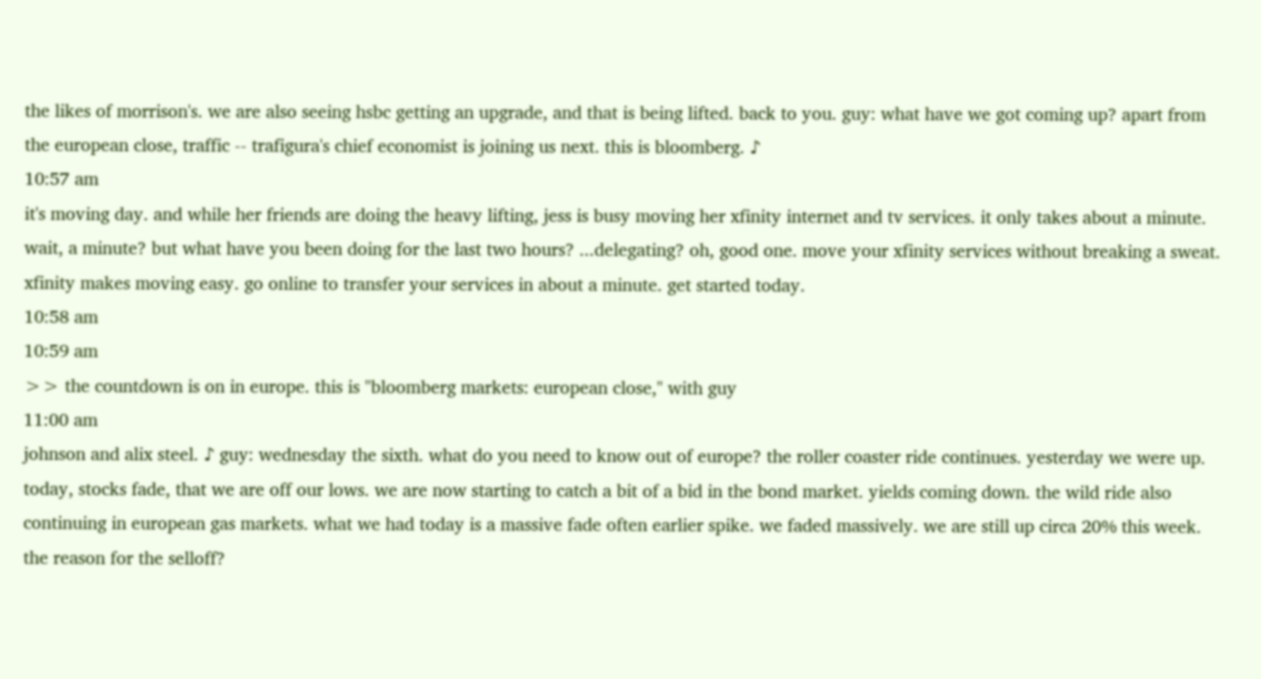the likes of morrison's. we are also seeing hsbc getting an upgrade, and that is being lifted. back to you. guy: what have we got coming up? apart from the european close, traffic -- trafigura's chief economist is joining us next. this is bloomberg. ♪
10:57 am
it's moving day. and while her friends are doing the heavy lifting, jess is busy moving her xfinity internet and tv services. it only takes about a minute. wait, a minute? but what have you been doing for the last two hours? ...delegating? oh, good one. move your xfinity services without breaking a sweat. xfinity makes moving easy. go online to transfer your services in about a minute. get started today.
10:58 am
10:59 am
>> the countdown is on in europe. this is "bloomberg markets: european close," with guy
11:00 am
johnson and alix steel. ♪ guy: wednesday the sixth. what do you need to know out of europe? the roller coaster ride continues. yesterday we were up. today, stocks fade, that we are off our lows. we are now starting to catch a bit of a bid in the bond market. yields coming down. the wild ride also continuing in european gas markets. what we had today is a massive fade often earlier spike. we faded massively. we are still up circa 20% this week. the reason for the selloff?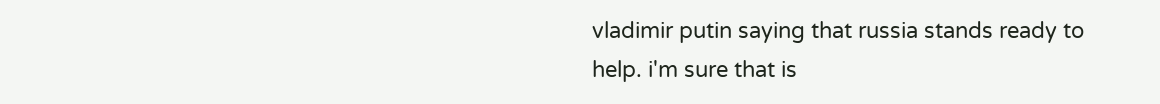vladimir putin saying that russia stands ready to help. i'm sure that is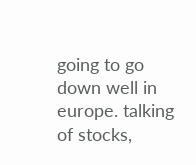going to go down well in europe. talking of stocks,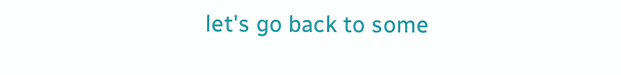let's go back to some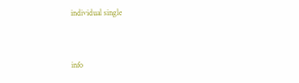individual single


info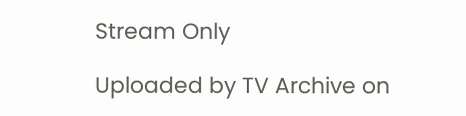Stream Only

Uploaded by TV Archive on